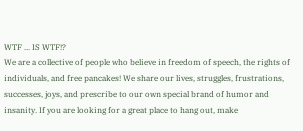WTF ... IS WTF!?
We are a collective of people who believe in freedom of speech, the rights of individuals, and free pancakes! We share our lives, struggles, frustrations, successes, joys, and prescribe to our own special brand of humor and insanity. If you are looking for a great place to hang out, make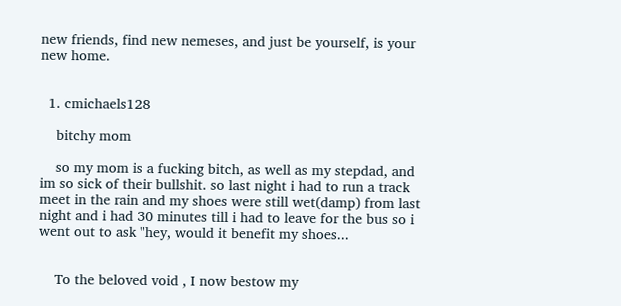new friends, find new nemeses, and just be yourself, is your new home.


  1. cmichaels128

    bitchy mom

    so my mom is a fucking bitch, as well as my stepdad, and im so sick of their bullshit. so last night i had to run a track meet in the rain and my shoes were still wet(damp) from last night and i had 30 minutes till i had to leave for the bus so i went out to ask "hey, would it benefit my shoes...


    To the beloved void , I now bestow my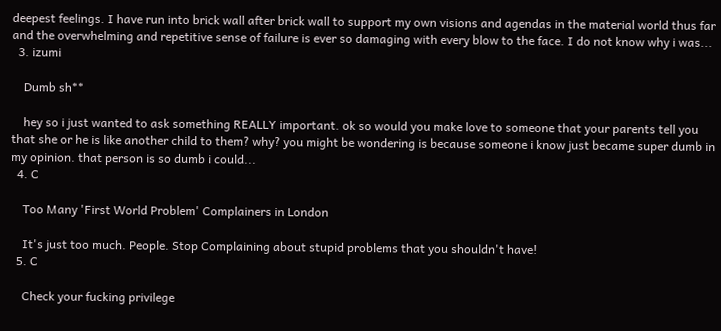deepest feelings. I have run into brick wall after brick wall to support my own visions and agendas in the material world thus far and the overwhelming and repetitive sense of failure is ever so damaging with every blow to the face. I do not know why i was...
  3. izumi

    Dumb sh**

    hey so i just wanted to ask something REALLY important. ok so would you make love to someone that your parents tell you that she or he is like another child to them? why? you might be wondering is because someone i know just became super dumb in my opinion. that person is so dumb i could...
  4. C

    Too Many 'First World Problem' Complainers in London

    It's just too much. People. Stop Complaining about stupid problems that you shouldn't have!
  5. C

    Check your fucking privilege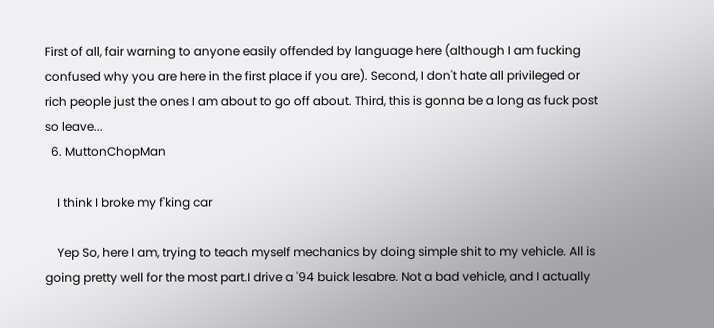First of all, fair warning to anyone easily offended by language here (although I am fucking confused why you are here in the first place if you are). Second, I don't hate all privileged or rich people just the ones I am about to go off about. Third, this is gonna be a long as fuck post so leave...
  6. MuttonChopMan

    I think I broke my f'king car

    Yep So, here I am, trying to teach myself mechanics by doing simple shit to my vehicle. All is going pretty well for the most part.I drive a '94 buick lesabre. Not a bad vehicle, and I actually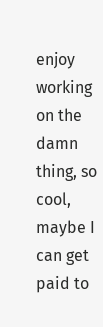enjoy working on the damn thing, so cool, maybe I can get paid to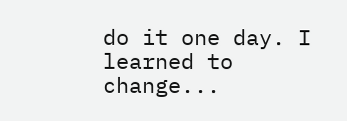do it one day. I learned to change...